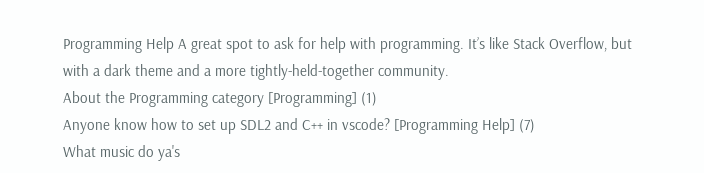Programming Help A great spot to ask for help with programming. It’s like Stack Overflow, but with a dark theme and a more tightly-held-together community.
About the Programming category [Programming] (1)
Anyone know how to set up SDL2 and C++ in vscode? [Programming Help] (7)
What music do ya's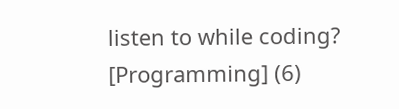listen to while coding? [Programming] (6)